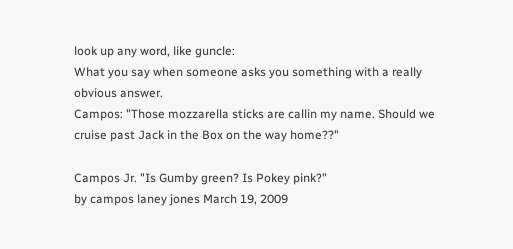look up any word, like guncle:
What you say when someone asks you something with a really obvious answer.
Campos: "Those mozzarella sticks are callin my name. Should we cruise past Jack in the Box on the way home??"

Campos Jr. "Is Gumby green? Is Pokey pink?"
by campos laney jones March 19, 2009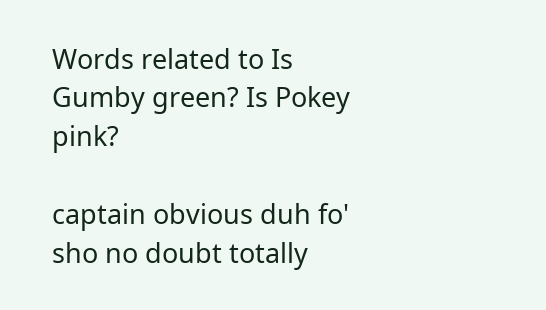Words related to Is Gumby green? Is Pokey pink?

captain obvious duh fo' sho no doubt totally